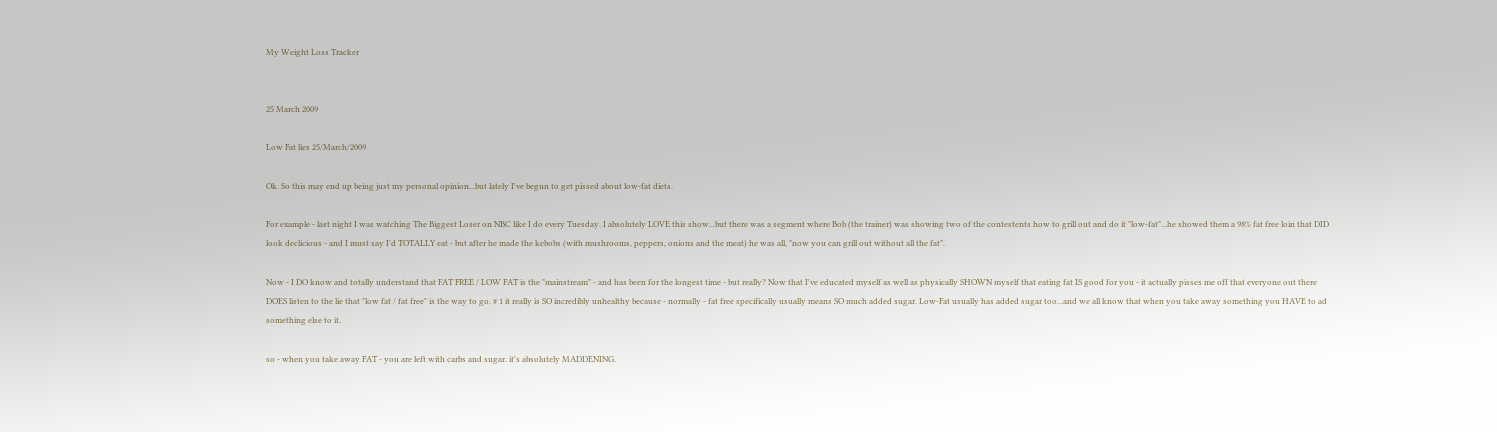My Weight Loss Tracker


25 March 2009

Low Fat lies 25/March/2009

Ok. So this may end up being just my personal opinion...but lately I've begun to get pissed about low-fat diets.

For example - last night I was watching The Biggest Loser on NBC like I do every Tuesday. I absolutely LOVE this show...but there was a segment where Bob (the trainer) was showing two of the contestents how to grill out and do it "low-fat"...he showed them a 98% fat free loin that DID look declicious - and I must say I'd TOTALLY eat - but after he made the kebobs (with mushrooms, peppers, onions and the meat) he was all, "now you can grill out without all the fat".

Now - I DO know and totally understand that FAT FREE / LOW FAT is the "mainstream" - and has been for the longest time - but really? Now that I've educated myself as well as physically SHOWN myself that eating fat IS good for you - it actually pisses me off that everyone out there DOES listen to the lie that "low fat / fat free" is the way to go. # 1 it really is SO incredibly unhealthy because - normally - fat free specifically usually means SO much added sugar. Low-Fat usually has added sugar too...and we all know that when you take away something you HAVE to ad something else to it.

so - when you take away FAT - you are left with carbs and sugar. it's absolutely MADDENING.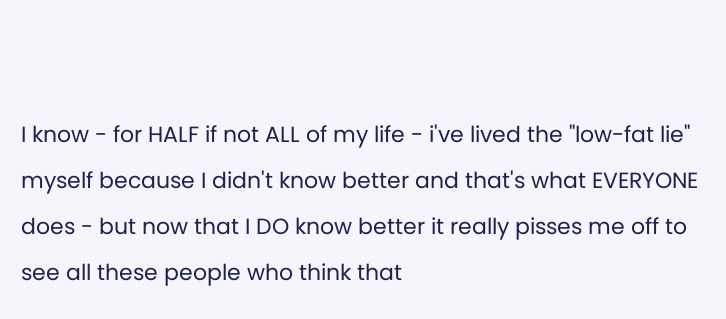I know - for HALF if not ALL of my life - i've lived the "low-fat lie" myself because I didn't know better and that's what EVERYONE does - but now that I DO know better it really pisses me off to see all these people who think that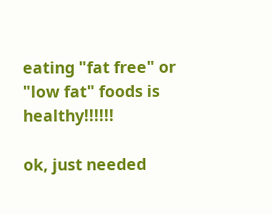eating "fat free" or "low fat" foods is healthy!!!!!!

ok, just needed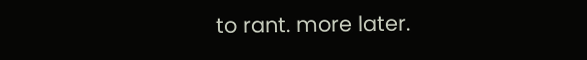to rant. more later.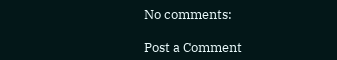No comments:

Post a Comment